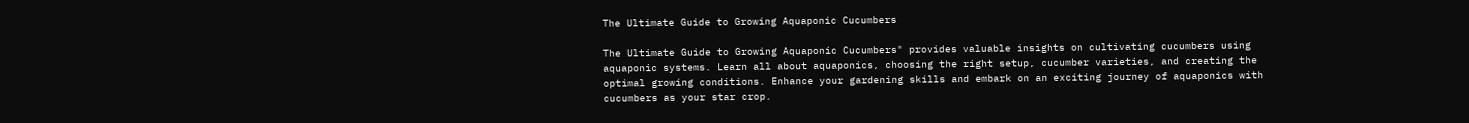The Ultimate Guide to Growing Aquaponic Cucumbers

The Ultimate Guide to Growing Aquaponic Cucumbers" provides valuable insights on cultivating cucumbers using aquaponic systems. Learn all about aquaponics, choosing the right setup, cucumber varieties, and creating the optimal growing conditions. Enhance your gardening skills and embark on an exciting journey of aquaponics with cucumbers as your star crop.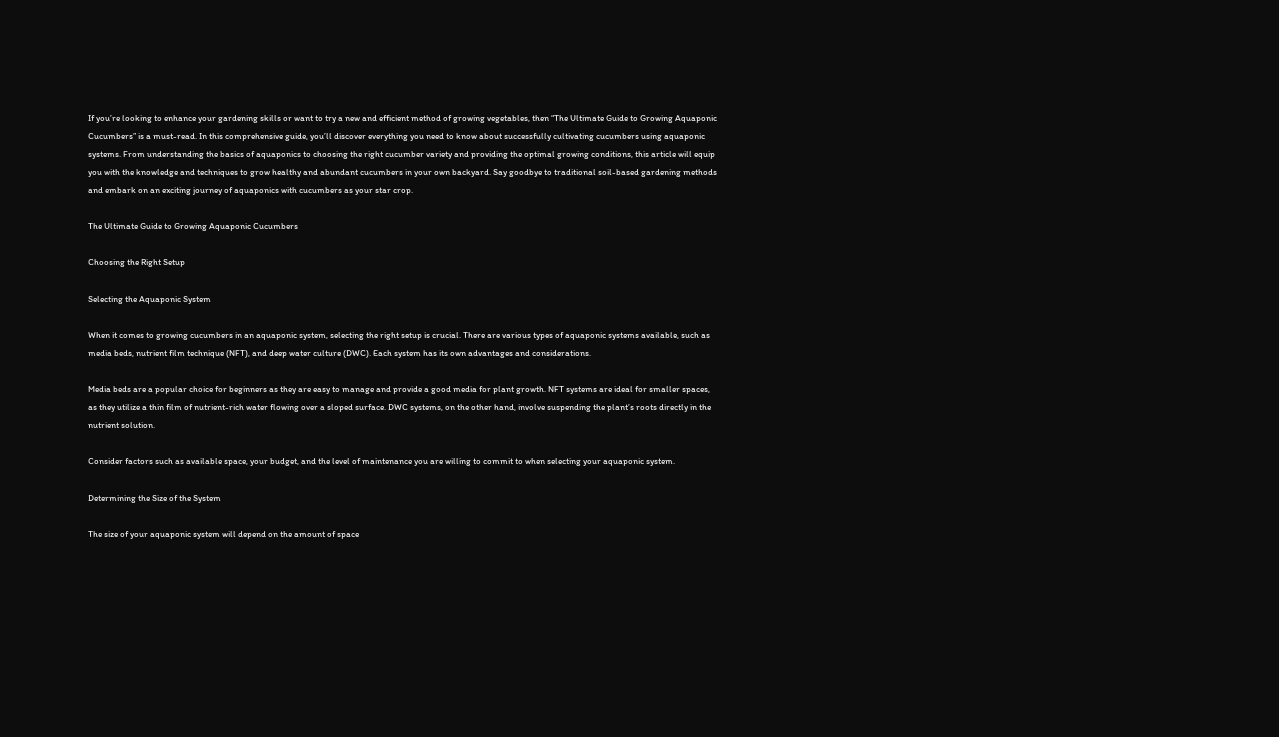If you’re looking to enhance your gardening skills or want to try a new and efficient method of growing vegetables, then “The Ultimate Guide to Growing Aquaponic Cucumbers” is a must-read. In this comprehensive guide, you’ll discover everything you need to know about successfully cultivating cucumbers using aquaponic systems. From understanding the basics of aquaponics to choosing the right cucumber variety and providing the optimal growing conditions, this article will equip you with the knowledge and techniques to grow healthy and abundant cucumbers in your own backyard. Say goodbye to traditional soil-based gardening methods and embark on an exciting journey of aquaponics with cucumbers as your star crop.

The Ultimate Guide to Growing Aquaponic Cucumbers

Choosing the Right Setup

Selecting the Aquaponic System

When it comes to growing cucumbers in an aquaponic system, selecting the right setup is crucial. There are various types of aquaponic systems available, such as media beds, nutrient film technique (NFT), and deep water culture (DWC). Each system has its own advantages and considerations.

Media beds are a popular choice for beginners as they are easy to manage and provide a good media for plant growth. NFT systems are ideal for smaller spaces, as they utilize a thin film of nutrient-rich water flowing over a sloped surface. DWC systems, on the other hand, involve suspending the plant’s roots directly in the nutrient solution.

Consider factors such as available space, your budget, and the level of maintenance you are willing to commit to when selecting your aquaponic system.

Determining the Size of the System

The size of your aquaponic system will depend on the amount of space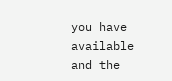you have available and the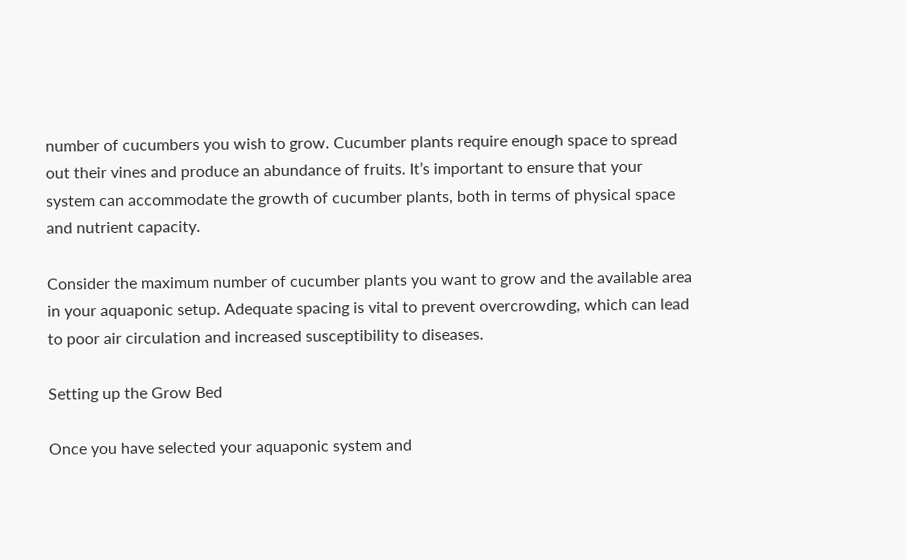number of cucumbers you wish to grow. Cucumber plants require enough space to spread out their vines and produce an abundance of fruits. It’s important to ensure that your system can accommodate the growth of cucumber plants, both in terms of physical space and nutrient capacity.

Consider the maximum number of cucumber plants you want to grow and the available area in your aquaponic setup. Adequate spacing is vital to prevent overcrowding, which can lead to poor air circulation and increased susceptibility to diseases.

Setting up the Grow Bed

Once you have selected your aquaponic system and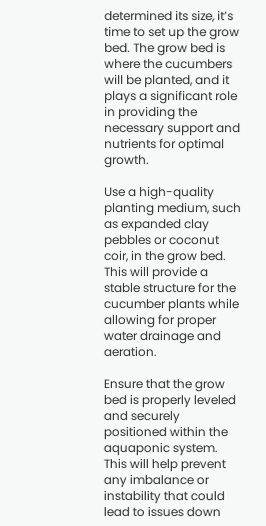determined its size, it’s time to set up the grow bed. The grow bed is where the cucumbers will be planted, and it plays a significant role in providing the necessary support and nutrients for optimal growth.

Use a high-quality planting medium, such as expanded clay pebbles or coconut coir, in the grow bed. This will provide a stable structure for the cucumber plants while allowing for proper water drainage and aeration.

Ensure that the grow bed is properly leveled and securely positioned within the aquaponic system. This will help prevent any imbalance or instability that could lead to issues down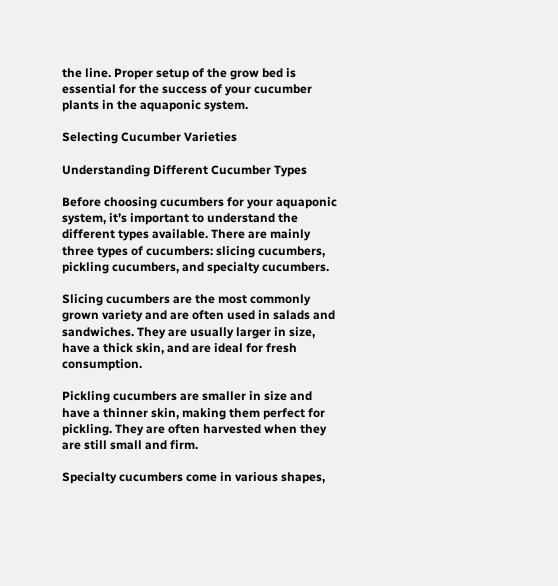the line. Proper setup of the grow bed is essential for the success of your cucumber plants in the aquaponic system.

Selecting Cucumber Varieties

Understanding Different Cucumber Types

Before choosing cucumbers for your aquaponic system, it’s important to understand the different types available. There are mainly three types of cucumbers: slicing cucumbers, pickling cucumbers, and specialty cucumbers.

Slicing cucumbers are the most commonly grown variety and are often used in salads and sandwiches. They are usually larger in size, have a thick skin, and are ideal for fresh consumption.

Pickling cucumbers are smaller in size and have a thinner skin, making them perfect for pickling. They are often harvested when they are still small and firm.

Specialty cucumbers come in various shapes,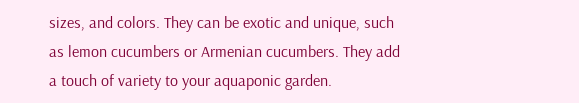sizes, and colors. They can be exotic and unique, such as lemon cucumbers or Armenian cucumbers. They add a touch of variety to your aquaponic garden.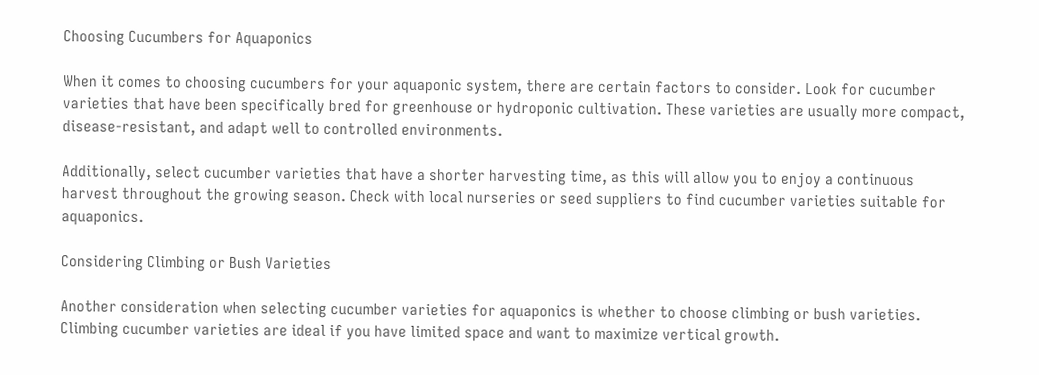Choosing Cucumbers for Aquaponics

When it comes to choosing cucumbers for your aquaponic system, there are certain factors to consider. Look for cucumber varieties that have been specifically bred for greenhouse or hydroponic cultivation. These varieties are usually more compact, disease-resistant, and adapt well to controlled environments.

Additionally, select cucumber varieties that have a shorter harvesting time, as this will allow you to enjoy a continuous harvest throughout the growing season. Check with local nurseries or seed suppliers to find cucumber varieties suitable for aquaponics.

Considering Climbing or Bush Varieties

Another consideration when selecting cucumber varieties for aquaponics is whether to choose climbing or bush varieties. Climbing cucumber varieties are ideal if you have limited space and want to maximize vertical growth.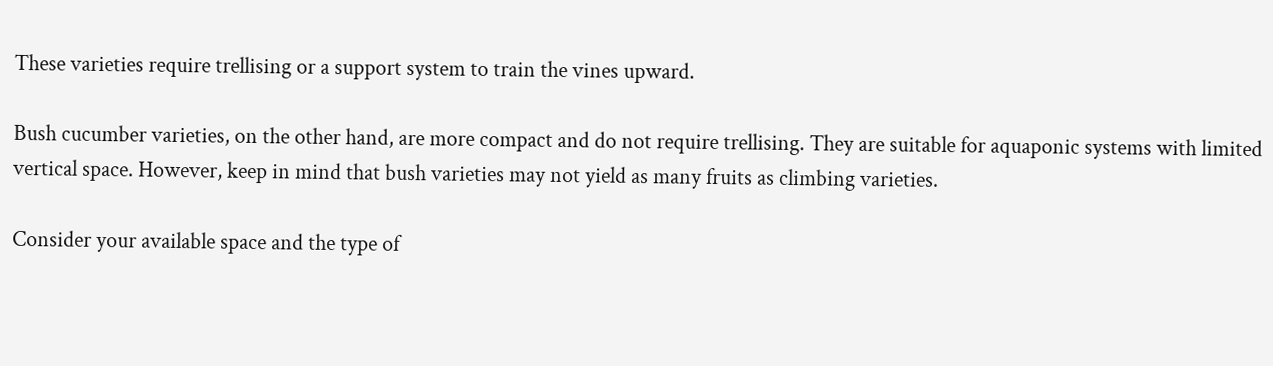These varieties require trellising or a support system to train the vines upward.

Bush cucumber varieties, on the other hand, are more compact and do not require trellising. They are suitable for aquaponic systems with limited vertical space. However, keep in mind that bush varieties may not yield as many fruits as climbing varieties.

Consider your available space and the type of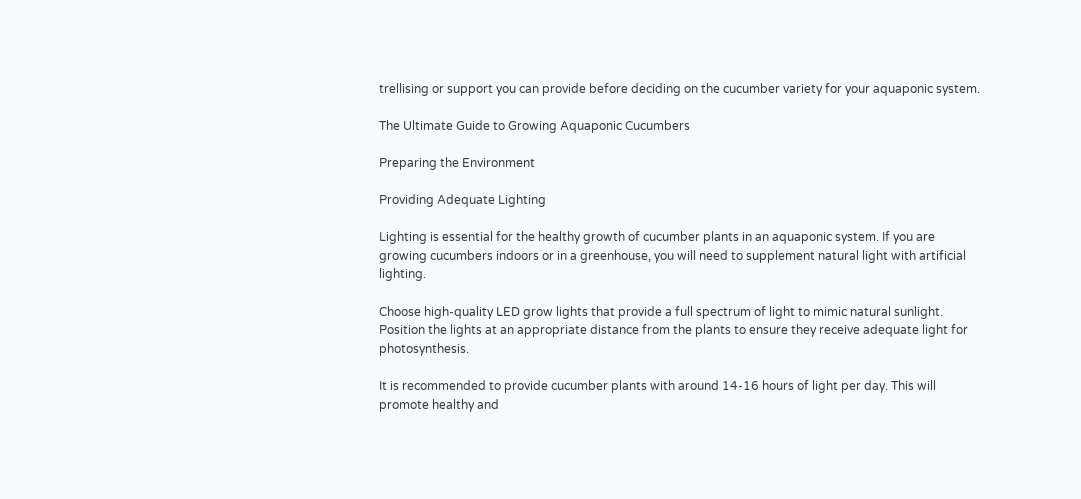trellising or support you can provide before deciding on the cucumber variety for your aquaponic system.

The Ultimate Guide to Growing Aquaponic Cucumbers

Preparing the Environment

Providing Adequate Lighting

Lighting is essential for the healthy growth of cucumber plants in an aquaponic system. If you are growing cucumbers indoors or in a greenhouse, you will need to supplement natural light with artificial lighting.

Choose high-quality LED grow lights that provide a full spectrum of light to mimic natural sunlight. Position the lights at an appropriate distance from the plants to ensure they receive adequate light for photosynthesis.

It is recommended to provide cucumber plants with around 14-16 hours of light per day. This will promote healthy and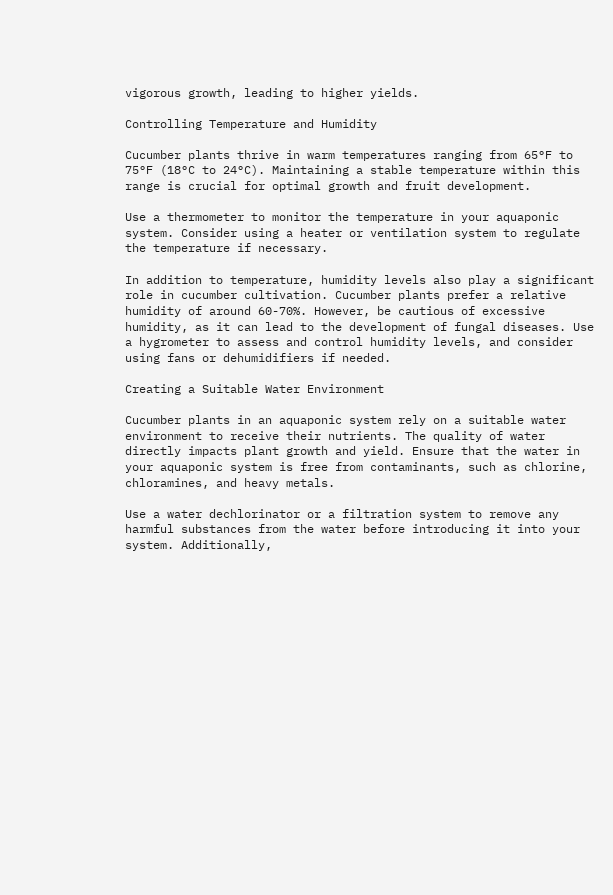vigorous growth, leading to higher yields.

Controlling Temperature and Humidity

Cucumber plants thrive in warm temperatures ranging from 65°F to 75°F (18°C to 24°C). Maintaining a stable temperature within this range is crucial for optimal growth and fruit development.

Use a thermometer to monitor the temperature in your aquaponic system. Consider using a heater or ventilation system to regulate the temperature if necessary.

In addition to temperature, humidity levels also play a significant role in cucumber cultivation. Cucumber plants prefer a relative humidity of around 60-70%. However, be cautious of excessive humidity, as it can lead to the development of fungal diseases. Use a hygrometer to assess and control humidity levels, and consider using fans or dehumidifiers if needed.

Creating a Suitable Water Environment

Cucumber plants in an aquaponic system rely on a suitable water environment to receive their nutrients. The quality of water directly impacts plant growth and yield. Ensure that the water in your aquaponic system is free from contaminants, such as chlorine, chloramines, and heavy metals.

Use a water dechlorinator or a filtration system to remove any harmful substances from the water before introducing it into your system. Additionally,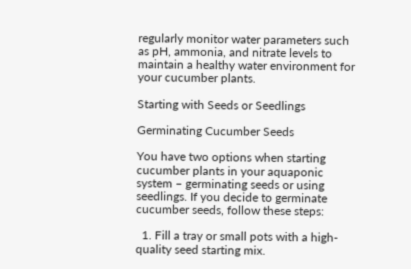regularly monitor water parameters such as pH, ammonia, and nitrate levels to maintain a healthy water environment for your cucumber plants.

Starting with Seeds or Seedlings

Germinating Cucumber Seeds

You have two options when starting cucumber plants in your aquaponic system – germinating seeds or using seedlings. If you decide to germinate cucumber seeds, follow these steps:

  1. Fill a tray or small pots with a high-quality seed starting mix.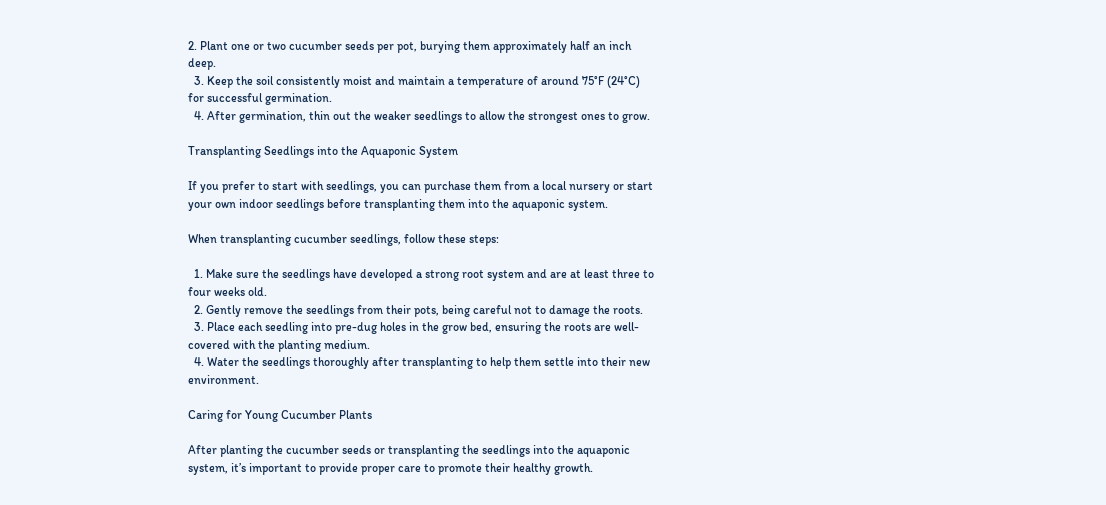2. Plant one or two cucumber seeds per pot, burying them approximately half an inch deep.
  3. Keep the soil consistently moist and maintain a temperature of around 75°F (24°C) for successful germination.
  4. After germination, thin out the weaker seedlings to allow the strongest ones to grow.

Transplanting Seedlings into the Aquaponic System

If you prefer to start with seedlings, you can purchase them from a local nursery or start your own indoor seedlings before transplanting them into the aquaponic system.

When transplanting cucumber seedlings, follow these steps:

  1. Make sure the seedlings have developed a strong root system and are at least three to four weeks old.
  2. Gently remove the seedlings from their pots, being careful not to damage the roots.
  3. Place each seedling into pre-dug holes in the grow bed, ensuring the roots are well-covered with the planting medium.
  4. Water the seedlings thoroughly after transplanting to help them settle into their new environment.

Caring for Young Cucumber Plants

After planting the cucumber seeds or transplanting the seedlings into the aquaponic system, it’s important to provide proper care to promote their healthy growth.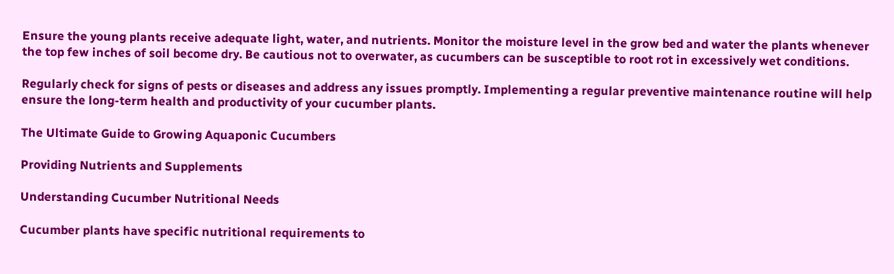Ensure the young plants receive adequate light, water, and nutrients. Monitor the moisture level in the grow bed and water the plants whenever the top few inches of soil become dry. Be cautious not to overwater, as cucumbers can be susceptible to root rot in excessively wet conditions.

Regularly check for signs of pests or diseases and address any issues promptly. Implementing a regular preventive maintenance routine will help ensure the long-term health and productivity of your cucumber plants.

The Ultimate Guide to Growing Aquaponic Cucumbers

Providing Nutrients and Supplements

Understanding Cucumber Nutritional Needs

Cucumber plants have specific nutritional requirements to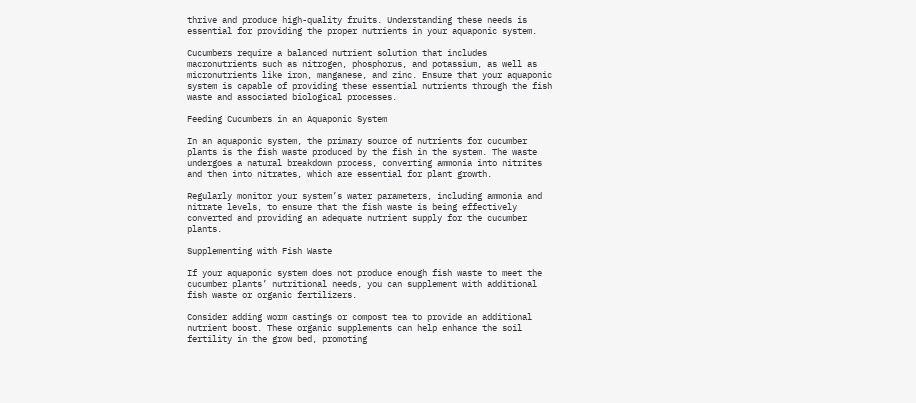thrive and produce high-quality fruits. Understanding these needs is essential for providing the proper nutrients in your aquaponic system.

Cucumbers require a balanced nutrient solution that includes macronutrients such as nitrogen, phosphorus, and potassium, as well as micronutrients like iron, manganese, and zinc. Ensure that your aquaponic system is capable of providing these essential nutrients through the fish waste and associated biological processes.

Feeding Cucumbers in an Aquaponic System

In an aquaponic system, the primary source of nutrients for cucumber plants is the fish waste produced by the fish in the system. The waste undergoes a natural breakdown process, converting ammonia into nitrites and then into nitrates, which are essential for plant growth.

Regularly monitor your system’s water parameters, including ammonia and nitrate levels, to ensure that the fish waste is being effectively converted and providing an adequate nutrient supply for the cucumber plants.

Supplementing with Fish Waste

If your aquaponic system does not produce enough fish waste to meet the cucumber plants’ nutritional needs, you can supplement with additional fish waste or organic fertilizers.

Consider adding worm castings or compost tea to provide an additional nutrient boost. These organic supplements can help enhance the soil fertility in the grow bed, promoting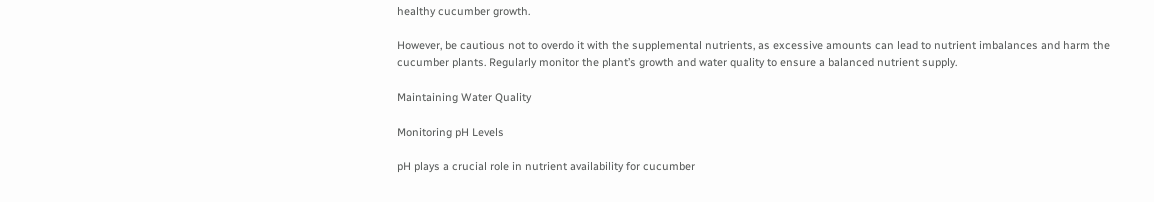healthy cucumber growth.

However, be cautious not to overdo it with the supplemental nutrients, as excessive amounts can lead to nutrient imbalances and harm the cucumber plants. Regularly monitor the plant’s growth and water quality to ensure a balanced nutrient supply.

Maintaining Water Quality

Monitoring pH Levels

pH plays a crucial role in nutrient availability for cucumber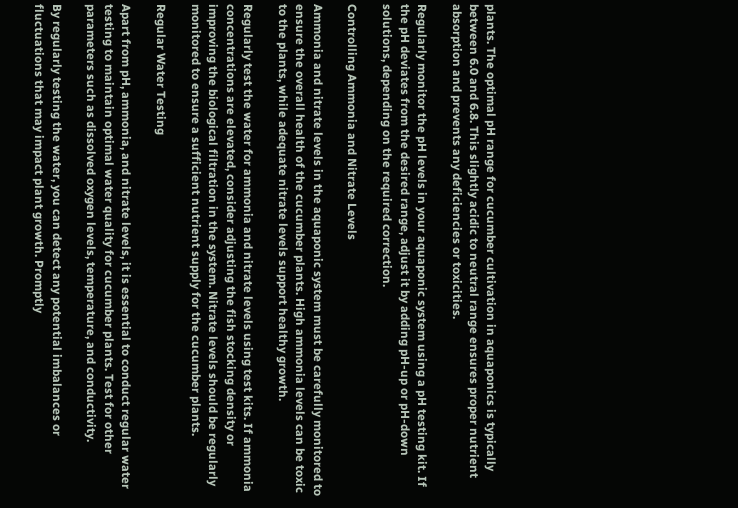plants. The optimal pH range for cucumber cultivation in aquaponics is typically between 6.0 and 6.8. This slightly acidic to neutral range ensures proper nutrient absorption and prevents any deficiencies or toxicities.

Regularly monitor the pH levels in your aquaponic system using a pH testing kit. If the pH deviates from the desired range, adjust it by adding pH-up or pH-down solutions, depending on the required correction.

Controlling Ammonia and Nitrate Levels

Ammonia and nitrate levels in the aquaponic system must be carefully monitored to ensure the overall health of the cucumber plants. High ammonia levels can be toxic to the plants, while adequate nitrate levels support healthy growth.

Regularly test the water for ammonia and nitrate levels using test kits. If ammonia concentrations are elevated, consider adjusting the fish stocking density or improving the biological filtration in the system. Nitrate levels should be regularly monitored to ensure a sufficient nutrient supply for the cucumber plants.

Regular Water Testing

Apart from pH, ammonia, and nitrate levels, it is essential to conduct regular water testing to maintain optimal water quality for cucumber plants. Test for other parameters such as dissolved oxygen levels, temperature, and conductivity.

By regularly testing the water, you can detect any potential imbalances or fluctuations that may impact plant growth. Promptly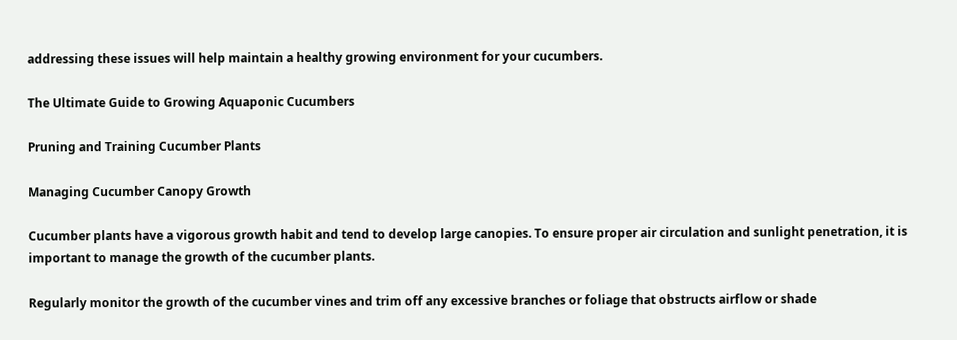addressing these issues will help maintain a healthy growing environment for your cucumbers.

The Ultimate Guide to Growing Aquaponic Cucumbers

Pruning and Training Cucumber Plants

Managing Cucumber Canopy Growth

Cucumber plants have a vigorous growth habit and tend to develop large canopies. To ensure proper air circulation and sunlight penetration, it is important to manage the growth of the cucumber plants.

Regularly monitor the growth of the cucumber vines and trim off any excessive branches or foliage that obstructs airflow or shade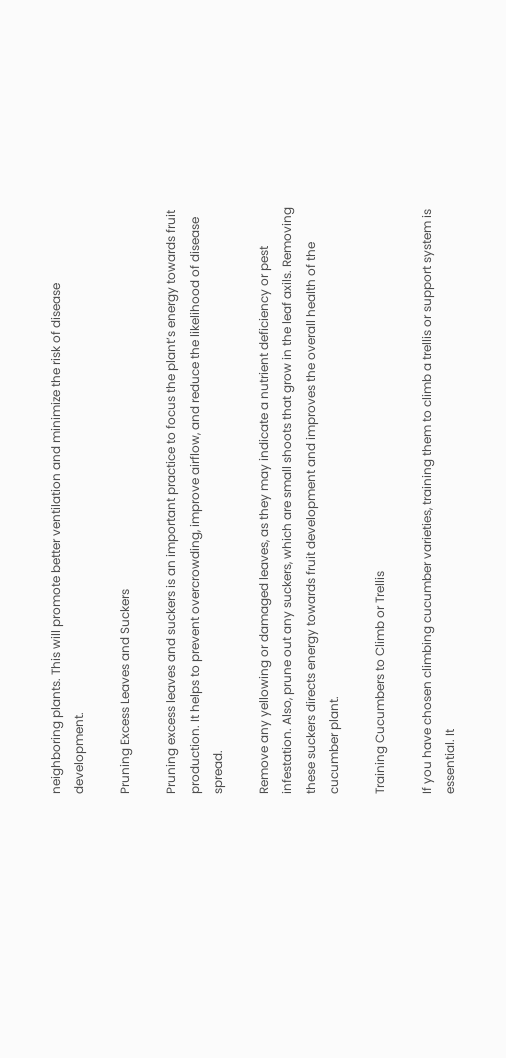neighboring plants. This will promote better ventilation and minimize the risk of disease development.

Pruning Excess Leaves and Suckers

Pruning excess leaves and suckers is an important practice to focus the plant’s energy towards fruit production. It helps to prevent overcrowding, improve airflow, and reduce the likelihood of disease spread.

Remove any yellowing or damaged leaves, as they may indicate a nutrient deficiency or pest infestation. Also, prune out any suckers, which are small shoots that grow in the leaf axils. Removing these suckers directs energy towards fruit development and improves the overall health of the cucumber plant.

Training Cucumbers to Climb or Trellis

If you have chosen climbing cucumber varieties, training them to climb a trellis or support system is essential. It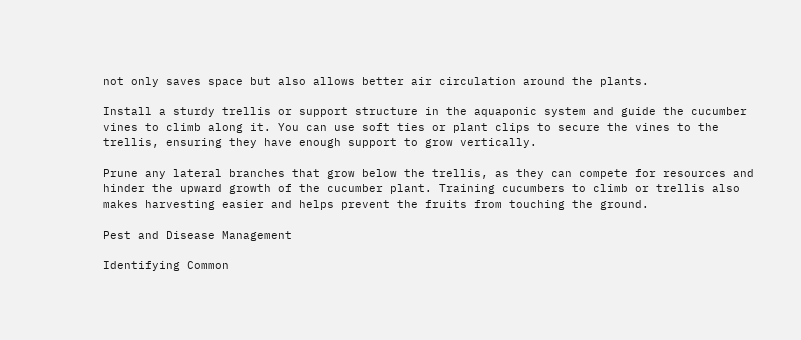not only saves space but also allows better air circulation around the plants.

Install a sturdy trellis or support structure in the aquaponic system and guide the cucumber vines to climb along it. You can use soft ties or plant clips to secure the vines to the trellis, ensuring they have enough support to grow vertically.

Prune any lateral branches that grow below the trellis, as they can compete for resources and hinder the upward growth of the cucumber plant. Training cucumbers to climb or trellis also makes harvesting easier and helps prevent the fruits from touching the ground.

Pest and Disease Management

Identifying Common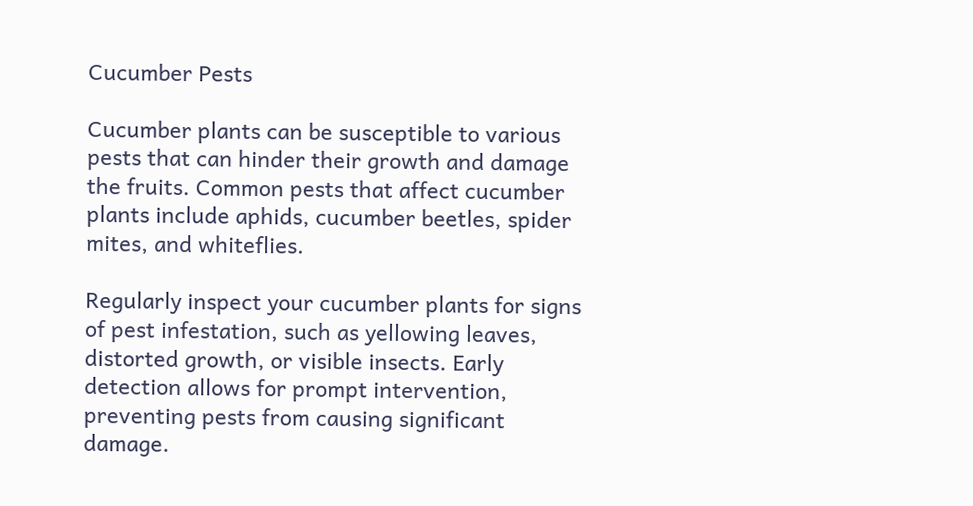Cucumber Pests

Cucumber plants can be susceptible to various pests that can hinder their growth and damage the fruits. Common pests that affect cucumber plants include aphids, cucumber beetles, spider mites, and whiteflies.

Regularly inspect your cucumber plants for signs of pest infestation, such as yellowing leaves, distorted growth, or visible insects. Early detection allows for prompt intervention, preventing pests from causing significant damage.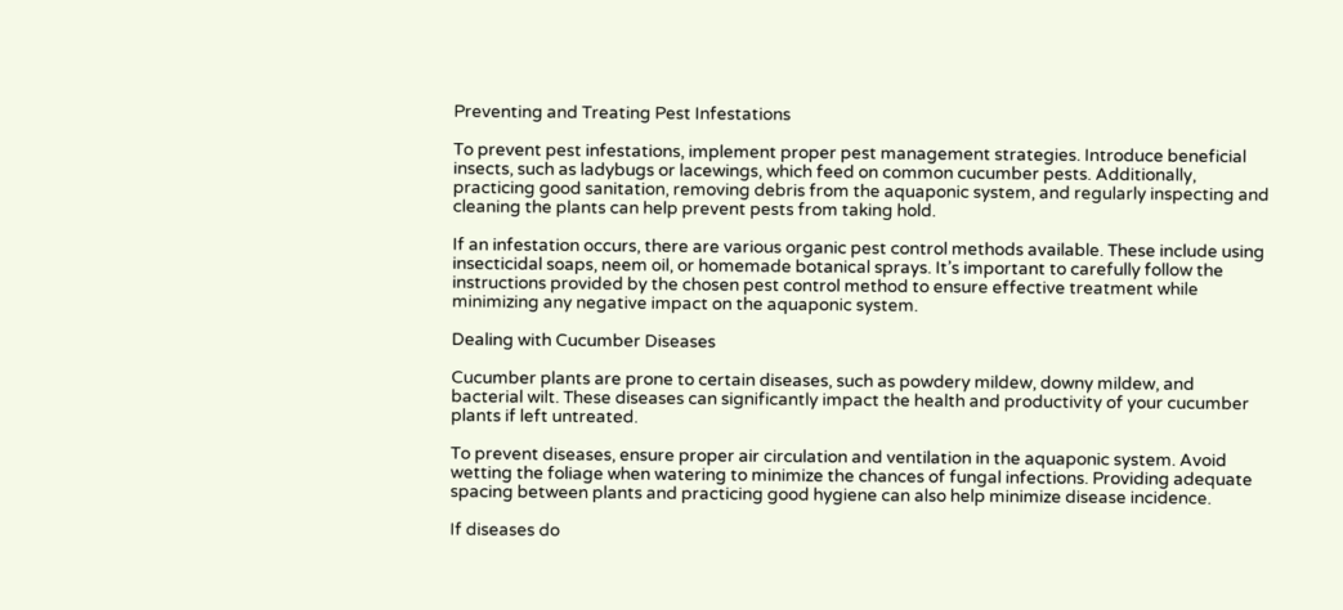Preventing and Treating Pest Infestations

To prevent pest infestations, implement proper pest management strategies. Introduce beneficial insects, such as ladybugs or lacewings, which feed on common cucumber pests. Additionally, practicing good sanitation, removing debris from the aquaponic system, and regularly inspecting and cleaning the plants can help prevent pests from taking hold.

If an infestation occurs, there are various organic pest control methods available. These include using insecticidal soaps, neem oil, or homemade botanical sprays. It’s important to carefully follow the instructions provided by the chosen pest control method to ensure effective treatment while minimizing any negative impact on the aquaponic system.

Dealing with Cucumber Diseases

Cucumber plants are prone to certain diseases, such as powdery mildew, downy mildew, and bacterial wilt. These diseases can significantly impact the health and productivity of your cucumber plants if left untreated.

To prevent diseases, ensure proper air circulation and ventilation in the aquaponic system. Avoid wetting the foliage when watering to minimize the chances of fungal infections. Providing adequate spacing between plants and practicing good hygiene can also help minimize disease incidence.

If diseases do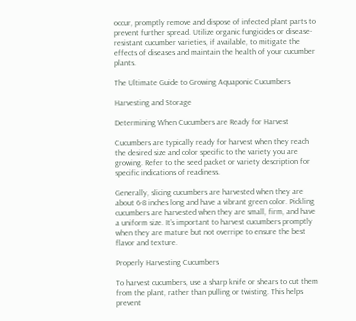occur, promptly remove and dispose of infected plant parts to prevent further spread. Utilize organic fungicides or disease-resistant cucumber varieties, if available, to mitigate the effects of diseases and maintain the health of your cucumber plants.

The Ultimate Guide to Growing Aquaponic Cucumbers

Harvesting and Storage

Determining When Cucumbers are Ready for Harvest

Cucumbers are typically ready for harvest when they reach the desired size and color specific to the variety you are growing. Refer to the seed packet or variety description for specific indications of readiness.

Generally, slicing cucumbers are harvested when they are about 6-8 inches long and have a vibrant green color. Pickling cucumbers are harvested when they are small, firm, and have a uniform size. It’s important to harvest cucumbers promptly when they are mature but not overripe to ensure the best flavor and texture.

Properly Harvesting Cucumbers

To harvest cucumbers, use a sharp knife or shears to cut them from the plant, rather than pulling or twisting. This helps prevent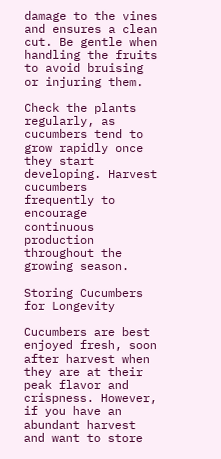damage to the vines and ensures a clean cut. Be gentle when handling the fruits to avoid bruising or injuring them.

Check the plants regularly, as cucumbers tend to grow rapidly once they start developing. Harvest cucumbers frequently to encourage continuous production throughout the growing season.

Storing Cucumbers for Longevity

Cucumbers are best enjoyed fresh, soon after harvest when they are at their peak flavor and crispness. However, if you have an abundant harvest and want to store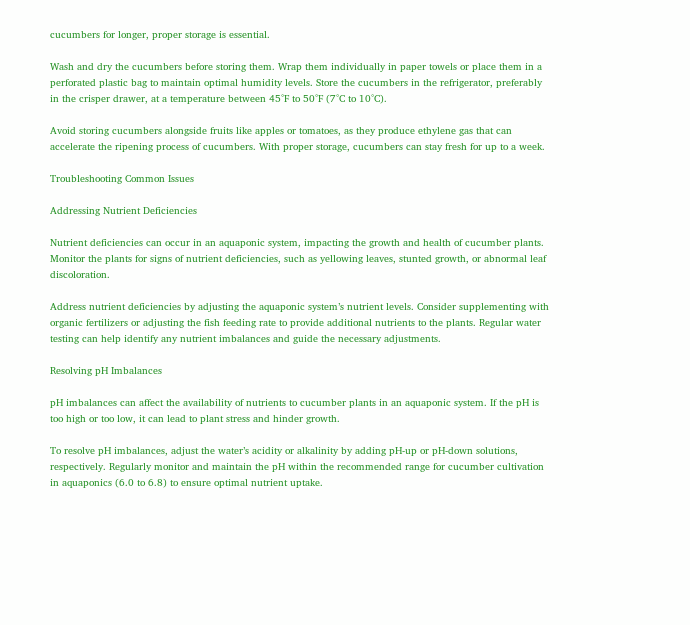cucumbers for longer, proper storage is essential.

Wash and dry the cucumbers before storing them. Wrap them individually in paper towels or place them in a perforated plastic bag to maintain optimal humidity levels. Store the cucumbers in the refrigerator, preferably in the crisper drawer, at a temperature between 45°F to 50°F (7°C to 10°C).

Avoid storing cucumbers alongside fruits like apples or tomatoes, as they produce ethylene gas that can accelerate the ripening process of cucumbers. With proper storage, cucumbers can stay fresh for up to a week.

Troubleshooting Common Issues

Addressing Nutrient Deficiencies

Nutrient deficiencies can occur in an aquaponic system, impacting the growth and health of cucumber plants. Monitor the plants for signs of nutrient deficiencies, such as yellowing leaves, stunted growth, or abnormal leaf discoloration.

Address nutrient deficiencies by adjusting the aquaponic system’s nutrient levels. Consider supplementing with organic fertilizers or adjusting the fish feeding rate to provide additional nutrients to the plants. Regular water testing can help identify any nutrient imbalances and guide the necessary adjustments.

Resolving pH Imbalances

pH imbalances can affect the availability of nutrients to cucumber plants in an aquaponic system. If the pH is too high or too low, it can lead to plant stress and hinder growth.

To resolve pH imbalances, adjust the water’s acidity or alkalinity by adding pH-up or pH-down solutions, respectively. Regularly monitor and maintain the pH within the recommended range for cucumber cultivation in aquaponics (6.0 to 6.8) to ensure optimal nutrient uptake.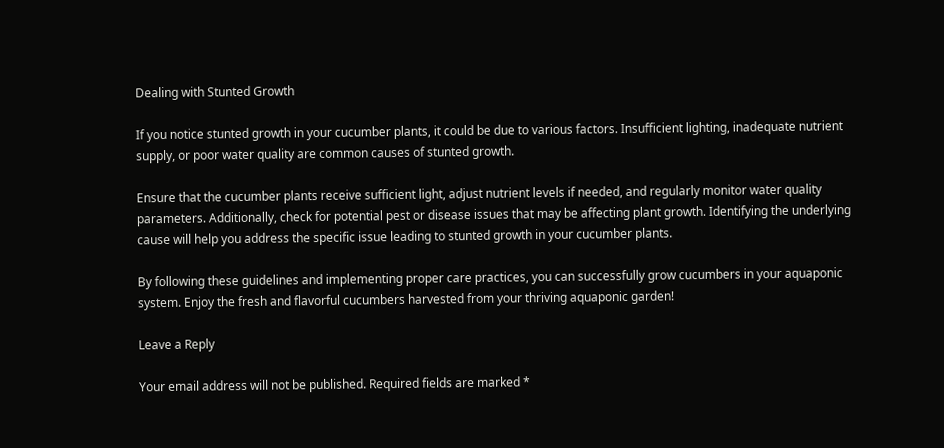Dealing with Stunted Growth

If you notice stunted growth in your cucumber plants, it could be due to various factors. Insufficient lighting, inadequate nutrient supply, or poor water quality are common causes of stunted growth.

Ensure that the cucumber plants receive sufficient light, adjust nutrient levels if needed, and regularly monitor water quality parameters. Additionally, check for potential pest or disease issues that may be affecting plant growth. Identifying the underlying cause will help you address the specific issue leading to stunted growth in your cucumber plants.

By following these guidelines and implementing proper care practices, you can successfully grow cucumbers in your aquaponic system. Enjoy the fresh and flavorful cucumbers harvested from your thriving aquaponic garden!

Leave a Reply

Your email address will not be published. Required fields are marked *